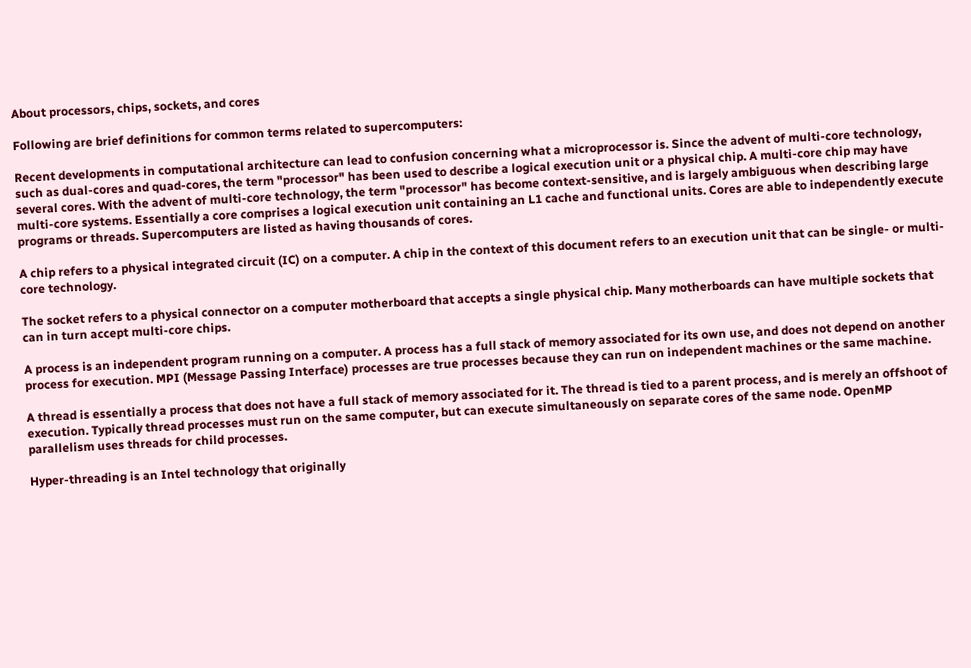About processors, chips, sockets, and cores

Following are brief definitions for common terms related to supercomputers:

Recent developments in computational architecture can lead to confusion concerning what a microprocessor is. Since the advent of multi-core technology, such as dual-cores and quad-cores, the term "processor" has been used to describe a logical execution unit or a physical chip. A multi-core chip may have several cores. With the advent of multi-core technology, the term "processor" has become context-sensitive, and is largely ambiguous when describing large multi-core systems. Essentially a core comprises a logical execution unit containing an L1 cache and functional units. Cores are able to independently execute programs or threads. Supercomputers are listed as having thousands of cores.

A chip refers to a physical integrated circuit (IC) on a computer. A chip in the context of this document refers to an execution unit that can be single- or multi-core technology.

The socket refers to a physical connector on a computer motherboard that accepts a single physical chip. Many motherboards can have multiple sockets that can in turn accept multi-core chips.

A process is an independent program running on a computer. A process has a full stack of memory associated for its own use, and does not depend on another process for execution. MPI (Message Passing Interface) processes are true processes because they can run on independent machines or the same machine.

A thread is essentially a process that does not have a full stack of memory associated for it. The thread is tied to a parent process, and is merely an offshoot of execution. Typically thread processes must run on the same computer, but can execute simultaneously on separate cores of the same node. OpenMP parallelism uses threads for child processes.

Hyper-threading is an Intel technology that originally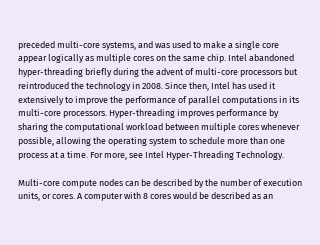preceded multi-core systems, and was used to make a single core appear logically as multiple cores on the same chip. Intel abandoned hyper-threading briefly during the advent of multi-core processors but reintroduced the technology in 2008. Since then, Intel has used it extensively to improve the performance of parallel computations in its multi-core processors. Hyper-threading improves performance by sharing the computational workload between multiple cores whenever possible, allowing the operating system to schedule more than one process at a time. For more, see Intel Hyper-Threading Technology.

Multi-core compute nodes can be described by the number of execution units, or cores. A computer with 8 cores would be described as an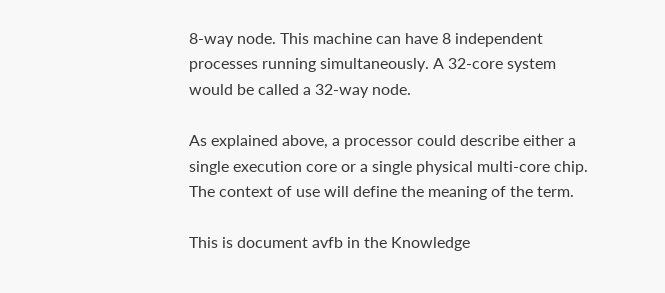8-way node. This machine can have 8 independent processes running simultaneously. A 32-core system would be called a 32-way node.

As explained above, a processor could describe either a single execution core or a single physical multi-core chip. The context of use will define the meaning of the term.

This is document avfb in the Knowledge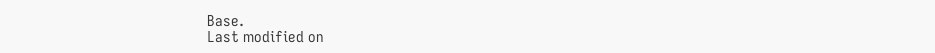Base.
Last modified on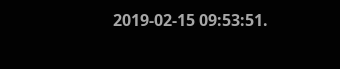2019-02-15 09:53:51.